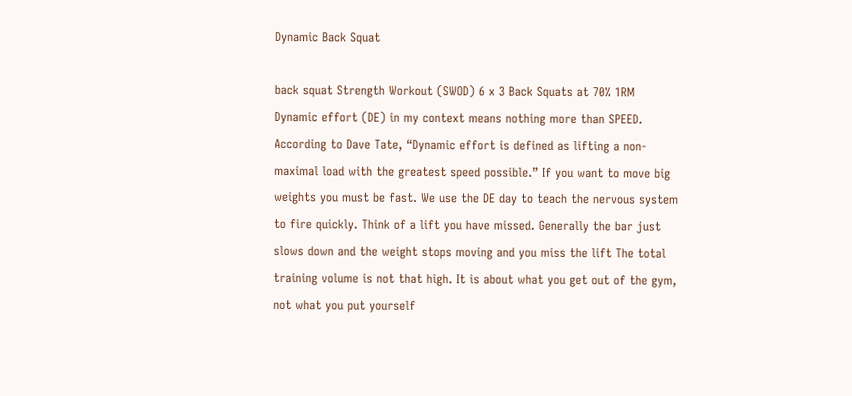Dynamic Back Squat

back squat Strength Workout (SWOD) 6 x 3 Back Squats at 70% 1RM Dynamic effort (DE) in my context means nothing more than SPEED. According to Dave Tate, “Dynamic effort is defined as lifting a non-maximal load with the greatest speed possible.” If you want to move big weights you must be fast. We use the DE day to teach the nervous system to fire quickly. Think of a lift you have missed. Generally the bar just slows down and the weight stops moving and you miss the lift The total training volume is not that high. It is about what you get out of the gym, not what you put yourself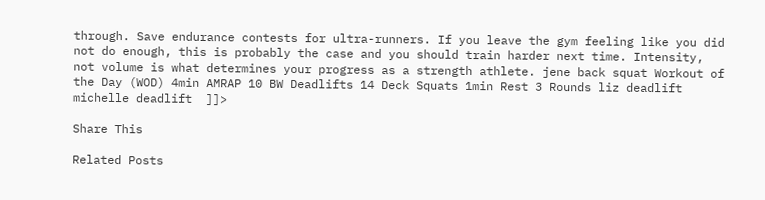through. Save endurance contests for ultra-runners. If you leave the gym feeling like you did not do enough, this is probably the case and you should train harder next time. Intensity, not volume is what determines your progress as a strength athlete. jene back squat Workout of the Day (WOD) 4min AMRAP 10 BW Deadlifts 14 Deck Squats 1min Rest 3 Rounds liz deadlift michelle deadlift  ]]>

Share This

Related Posts